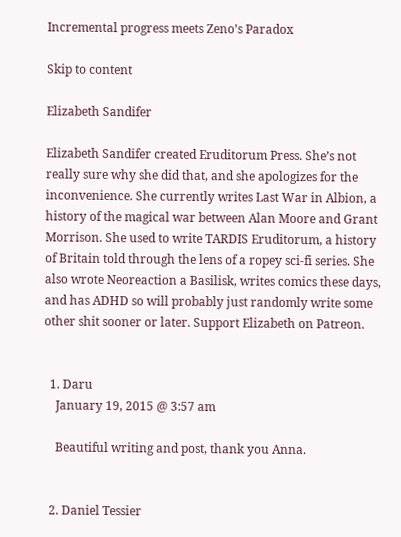Incremental progress meets Zeno’s Paradox

Skip to content

Elizabeth Sandifer

Elizabeth Sandifer created Eruditorum Press. She’s not really sure why she did that, and she apologizes for the inconvenience. She currently writes Last War in Albion, a history of the magical war between Alan Moore and Grant Morrison. She used to write TARDIS Eruditorum, a history of Britain told through the lens of a ropey sci-fi series. She also wrote Neoreaction a Basilisk, writes comics these days, and has ADHD so will probably just randomly write some other shit sooner or later. Support Elizabeth on Patreon.


  1. Daru
    January 19, 2015 @ 3:57 am

    Beautiful writing and post, thank you Anna.


  2. Daniel Tessier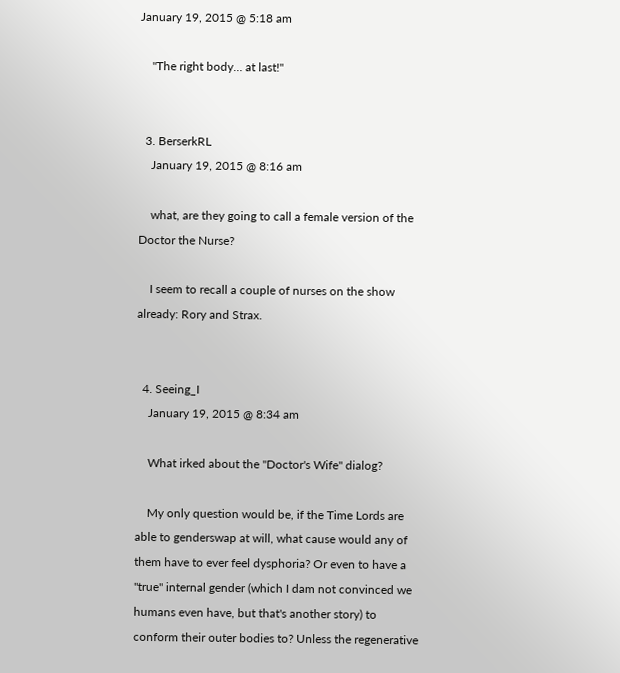January 19, 2015 @ 5:18 am

    "The right body… at last!"


  3. BerserkRL
    January 19, 2015 @ 8:16 am

    what, are they going to call a female version of the Doctor the Nurse?

    I seem to recall a couple of nurses on the show already: Rory and Strax.


  4. Seeing_I
    January 19, 2015 @ 8:34 am

    What irked about the "Doctor's Wife" dialog?

    My only question would be, if the Time Lords are able to genderswap at will, what cause would any of them have to ever feel dysphoria? Or even to have a "true" internal gender (which I dam not convinced we humans even have, but that's another story) to conform their outer bodies to? Unless the regenerative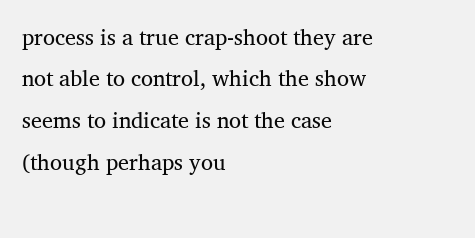process is a true crap-shoot they are not able to control, which the show seems to indicate is not the case (though perhaps you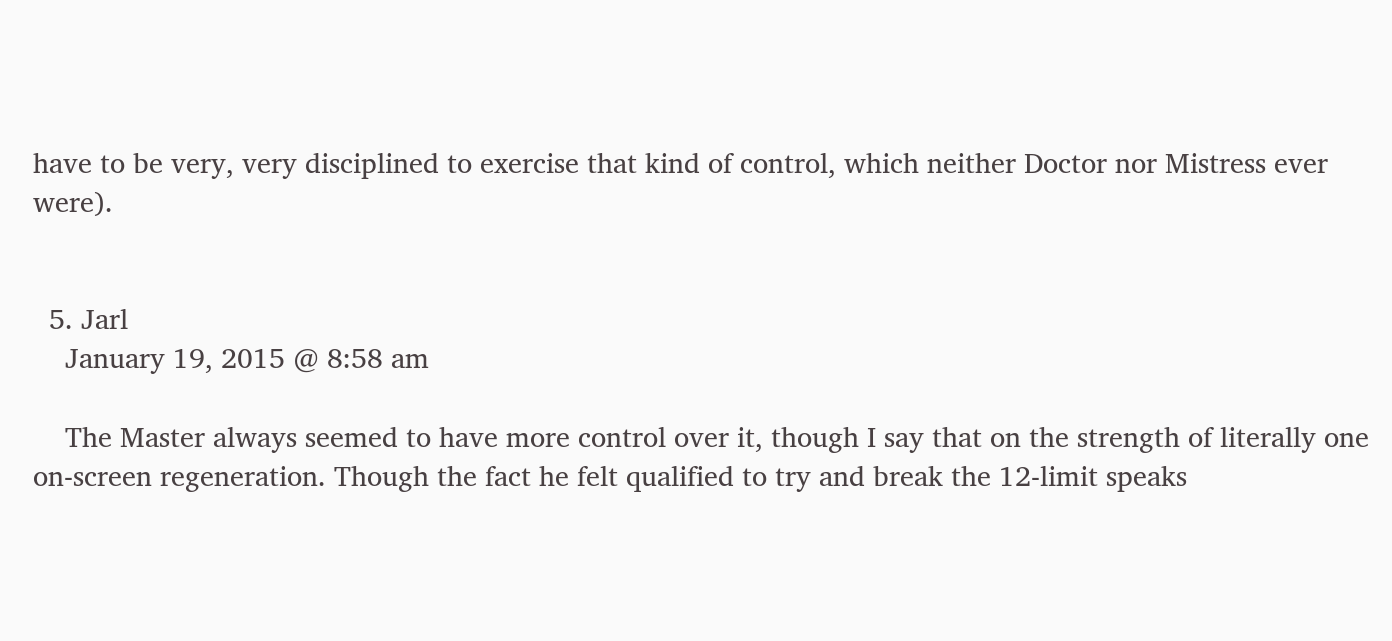have to be very, very disciplined to exercise that kind of control, which neither Doctor nor Mistress ever were).


  5. Jarl
    January 19, 2015 @ 8:58 am

    The Master always seemed to have more control over it, though I say that on the strength of literally one on-screen regeneration. Though the fact he felt qualified to try and break the 12-limit speaks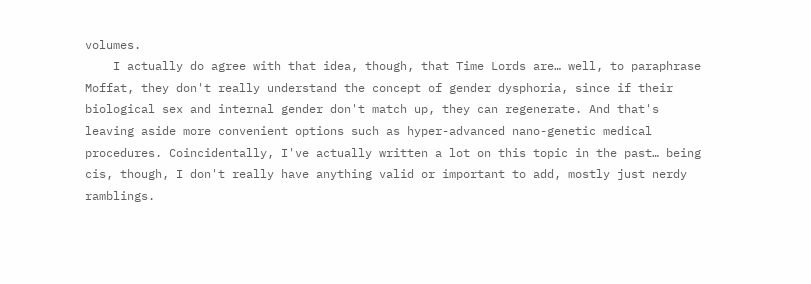volumes.
    I actually do agree with that idea, though, that Time Lords are… well, to paraphrase Moffat, they don't really understand the concept of gender dysphoria, since if their biological sex and internal gender don't match up, they can regenerate. And that's leaving aside more convenient options such as hyper-advanced nano-genetic medical procedures. Coincidentally, I've actually written a lot on this topic in the past… being cis, though, I don't really have anything valid or important to add, mostly just nerdy ramblings.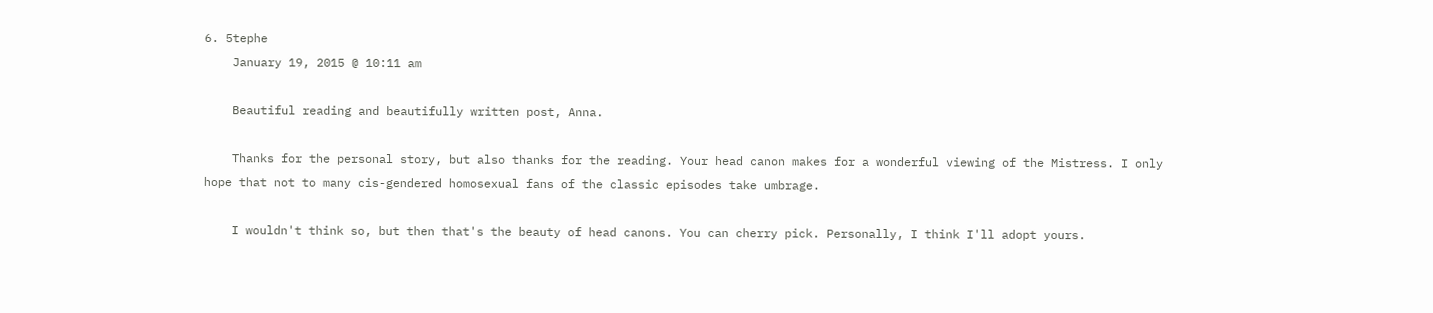6. 5tephe
    January 19, 2015 @ 10:11 am

    Beautiful reading and beautifully written post, Anna.

    Thanks for the personal story, but also thanks for the reading. Your head canon makes for a wonderful viewing of the Mistress. I only hope that not to many cis-gendered homosexual fans of the classic episodes take umbrage.

    I wouldn't think so, but then that's the beauty of head canons. You can cherry pick. Personally, I think I'll adopt yours.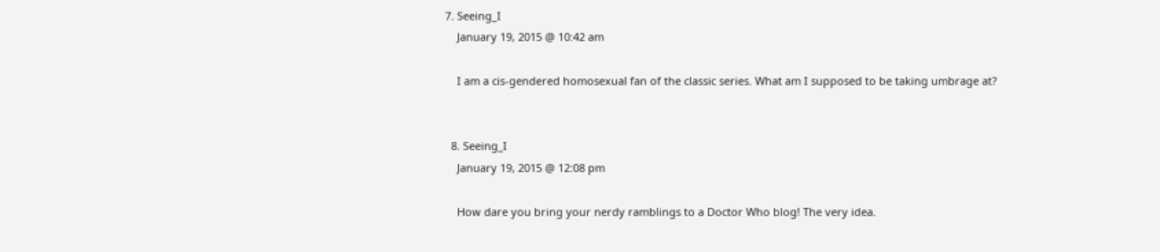7. Seeing_I
    January 19, 2015 @ 10:42 am

    I am a cis-gendered homosexual fan of the classic series. What am I supposed to be taking umbrage at?


  8. Seeing_I
    January 19, 2015 @ 12:08 pm

    How dare you bring your nerdy ramblings to a Doctor Who blog! The very idea.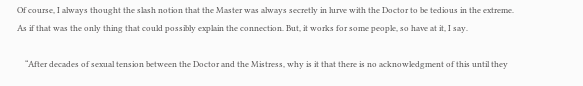Of course, I always thought the slash notion that the Master was always secretly in lurve with the Doctor to be tedious in the extreme. As if that was the only thing that could possibly explain the connection. But, it works for some people, so have at it, I say.

    “After decades of sexual tension between the Doctor and the Mistress, why is it that there is no acknowledgment of this until they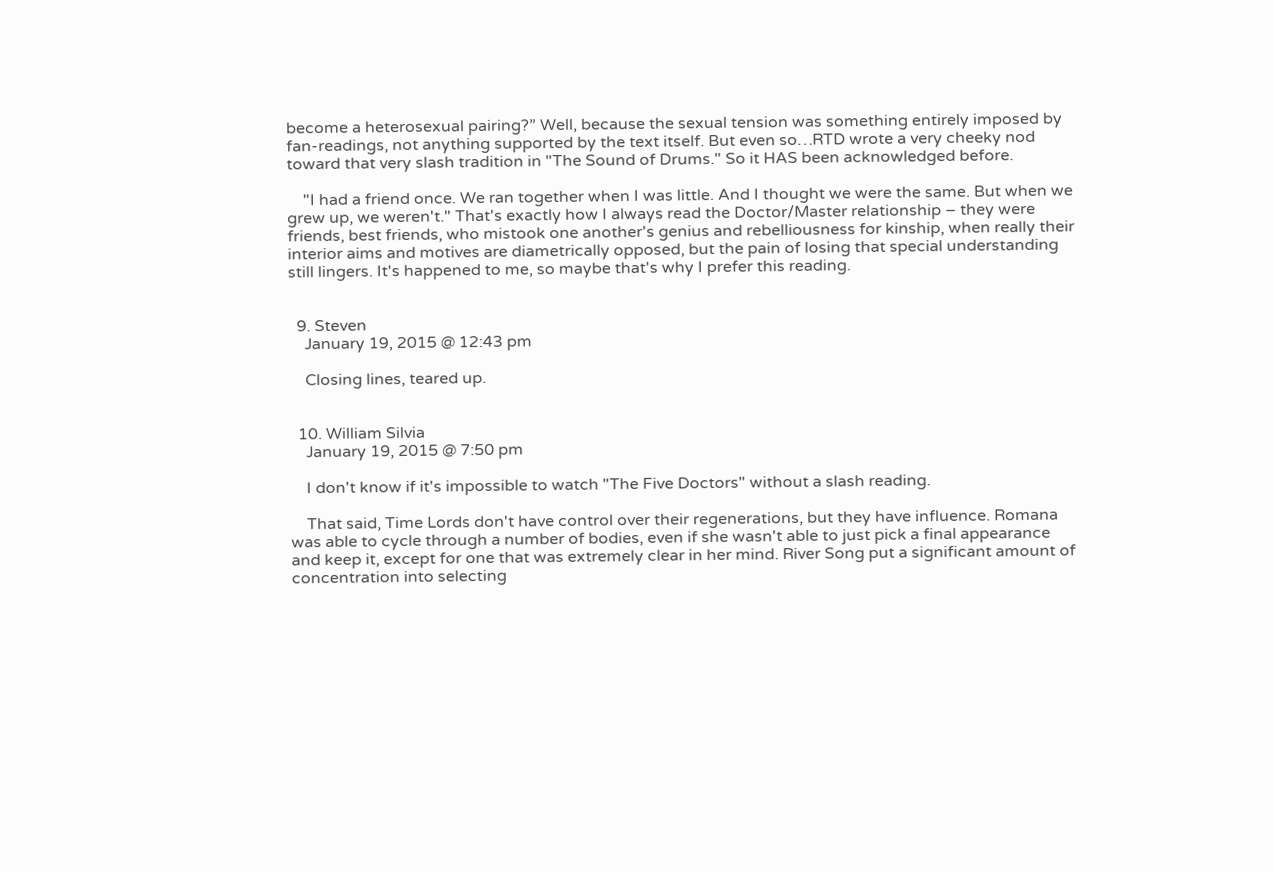become a heterosexual pairing?” Well, because the sexual tension was something entirely imposed by fan-readings, not anything supported by the text itself. But even so…RTD wrote a very cheeky nod toward that very slash tradition in "The Sound of Drums." So it HAS been acknowledged before.

    "I had a friend once. We ran together when I was little. And I thought we were the same. But when we grew up, we weren't." That's exactly how I always read the Doctor/Master relationship – they were friends, best friends, who mistook one another's genius and rebelliousness for kinship, when really their interior aims and motives are diametrically opposed, but the pain of losing that special understanding still lingers. It's happened to me, so maybe that's why I prefer this reading.


  9. Steven
    January 19, 2015 @ 12:43 pm

    Closing lines, teared up.


  10. William Silvia
    January 19, 2015 @ 7:50 pm

    I don't know if it's impossible to watch "The Five Doctors" without a slash reading.

    That said, Time Lords don't have control over their regenerations, but they have influence. Romana was able to cycle through a number of bodies, even if she wasn't able to just pick a final appearance and keep it, except for one that was extremely clear in her mind. River Song put a significant amount of concentration into selecting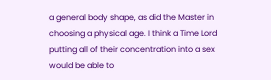a general body shape, as did the Master in choosing a physical age. I think a Time Lord putting all of their concentration into a sex would be able to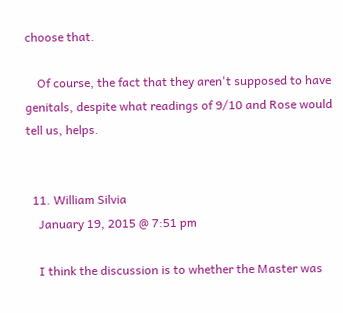choose that.

    Of course, the fact that they aren't supposed to have genitals, despite what readings of 9/10 and Rose would tell us, helps.


  11. William Silvia
    January 19, 2015 @ 7:51 pm

    I think the discussion is to whether the Master was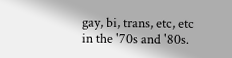gay, bi, trans, etc, etc in the '70s and '80s.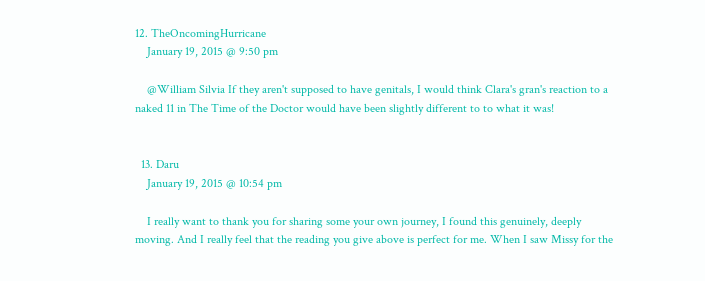12. TheOncomingHurricane
    January 19, 2015 @ 9:50 pm

    @William Silvia If they aren't supposed to have genitals, I would think Clara's gran's reaction to a naked 11 in The Time of the Doctor would have been slightly different to to what it was!


  13. Daru
    January 19, 2015 @ 10:54 pm

    I really want to thank you for sharing some your own journey, I found this genuinely, deeply moving. And I really feel that the reading you give above is perfect for me. When I saw Missy for the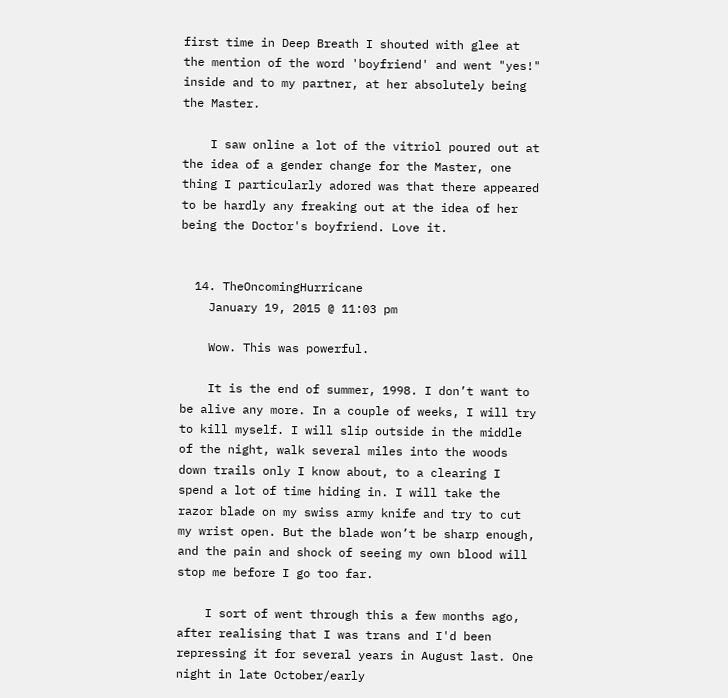first time in Deep Breath I shouted with glee at the mention of the word 'boyfriend' and went "yes!" inside and to my partner, at her absolutely being the Master.

    I saw online a lot of the vitriol poured out at the idea of a gender change for the Master, one thing I particularly adored was that there appeared to be hardly any freaking out at the idea of her being the Doctor's boyfriend. Love it.


  14. TheOncomingHurricane
    January 19, 2015 @ 11:03 pm

    Wow. This was powerful.

    It is the end of summer, 1998. I don’t want to be alive any more. In a couple of weeks, I will try to kill myself. I will slip outside in the middle of the night, walk several miles into the woods down trails only I know about, to a clearing I spend a lot of time hiding in. I will take the razor blade on my swiss army knife and try to cut my wrist open. But the blade won’t be sharp enough, and the pain and shock of seeing my own blood will stop me before I go too far.

    I sort of went through this a few months ago, after realising that I was trans and I'd been repressing it for several years in August last. One night in late October/early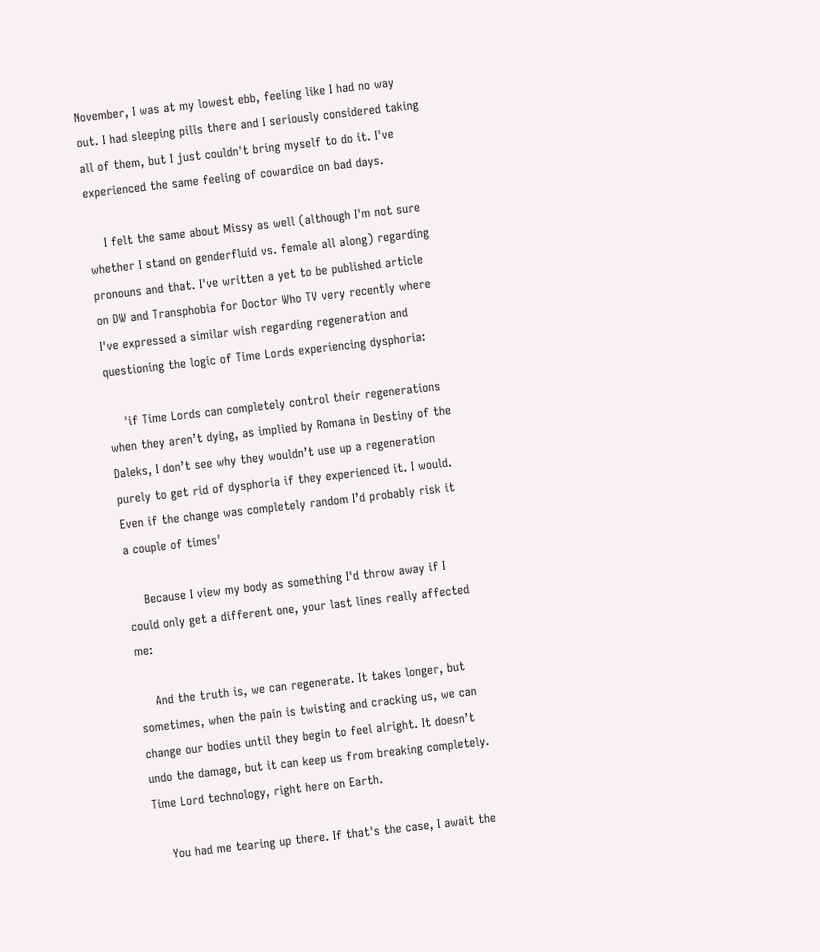November, I was at my lowest ebb, feeling like I had no way out. I had sleeping pills there and I seriously considered taking all of them, but I just couldn't bring myself to do it. I've experienced the same feeling of cowardice on bad days.

    I felt the same about Missy as well (although I'm not sure whether I stand on genderfluid vs. female all along) regarding pronouns and that. I've written a yet to be published article on DW and Transphobia for Doctor Who TV very recently where I've expressed a similar wish regarding regeneration and questioning the logic of Time Lords experiencing dysphoria:

    'if Time Lords can completely control their regenerations when they aren’t dying, as implied by Romana in Destiny of the Daleks, I don’t see why they wouldn’t use up a regeneration purely to get rid of dysphoria if they experienced it. I would. Even if the change was completely random I’d probably risk it a couple of times'

    Because I view my body as something I'd throw away if I could only get a different one, your last lines really affected me:

    And the truth is, we can regenerate. It takes longer, but sometimes, when the pain is twisting and cracking us, we can change our bodies until they begin to feel alright. It doesn’t undo the damage, but it can keep us from breaking completely. Time Lord technology, right here on Earth.

    You had me tearing up there. If that's the case, I await the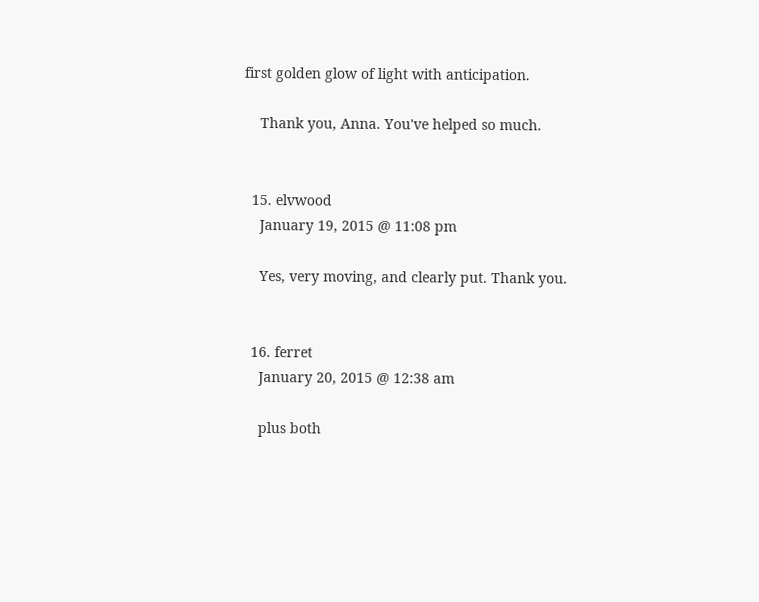first golden glow of light with anticipation.

    Thank you, Anna. You've helped so much.


  15. elvwood
    January 19, 2015 @ 11:08 pm

    Yes, very moving, and clearly put. Thank you.


  16. ferret
    January 20, 2015 @ 12:38 am

    plus both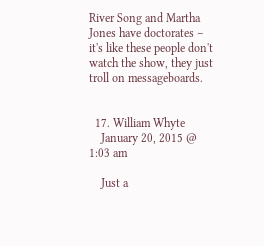River Song and Martha Jones have doctorates – it's like these people don't watch the show, they just troll on messageboards.


  17. William Whyte
    January 20, 2015 @ 1:03 am

    Just a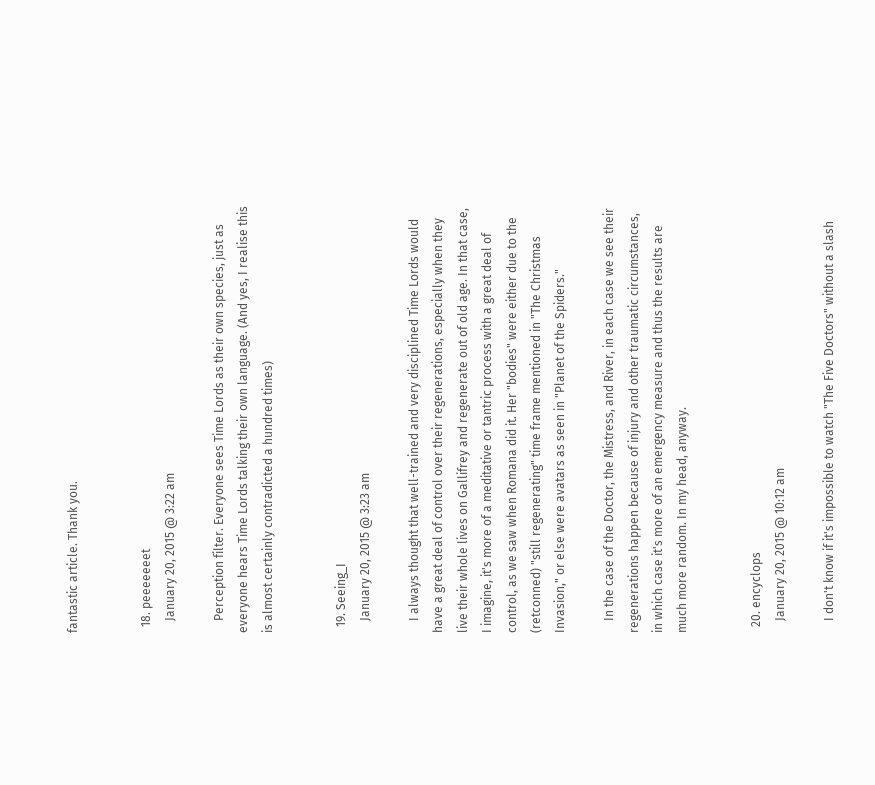fantastic article. Thank you.


  18. peeeeeeet
    January 20, 2015 @ 3:22 am

    Perception filter. Everyone sees Time Lords as their own species, just as everyone hears Time Lords talking their own language. (And yes, I realise this is almost certainly contradicted a hundred times)


  19. Seeing_I
    January 20, 2015 @ 3:23 am

    I always thought that well-trained and very disciplined Time Lords would have a great deal of control over their regenerations, especially when they live their whole lives on Gallifrey and regenerate out of old age. In that case, I imagine, it's more of a meditative or tantric process with a great deal of control, as we saw when Romana did it. Her "bodies" were either due to the (retconned) "still regenerating" time frame mentioned in "The Christmas Invasion," or else were avatars as seen in "Planet of the Spiders."

    In the case of the Doctor, the Mistress, and River, in each case we see their regenerations happen because of injury and other traumatic circumstances, in which case it's more of an emergency measure and thus the results are much more random. In my head, anyway.


  20. encyclops
    January 20, 2015 @ 10:12 am

    I don't know if it's impossible to watch "The Five Doctors" without a slash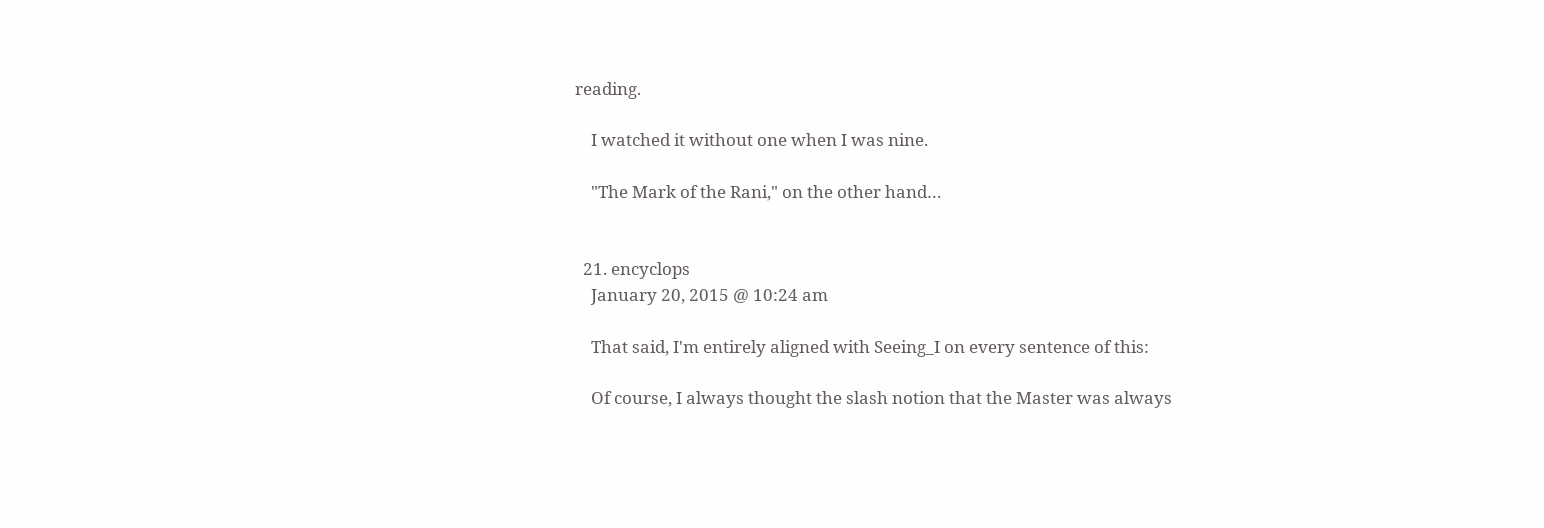reading.

    I watched it without one when I was nine.

    "The Mark of the Rani," on the other hand…


  21. encyclops
    January 20, 2015 @ 10:24 am

    That said, I'm entirely aligned with Seeing_I on every sentence of this:

    Of course, I always thought the slash notion that the Master was always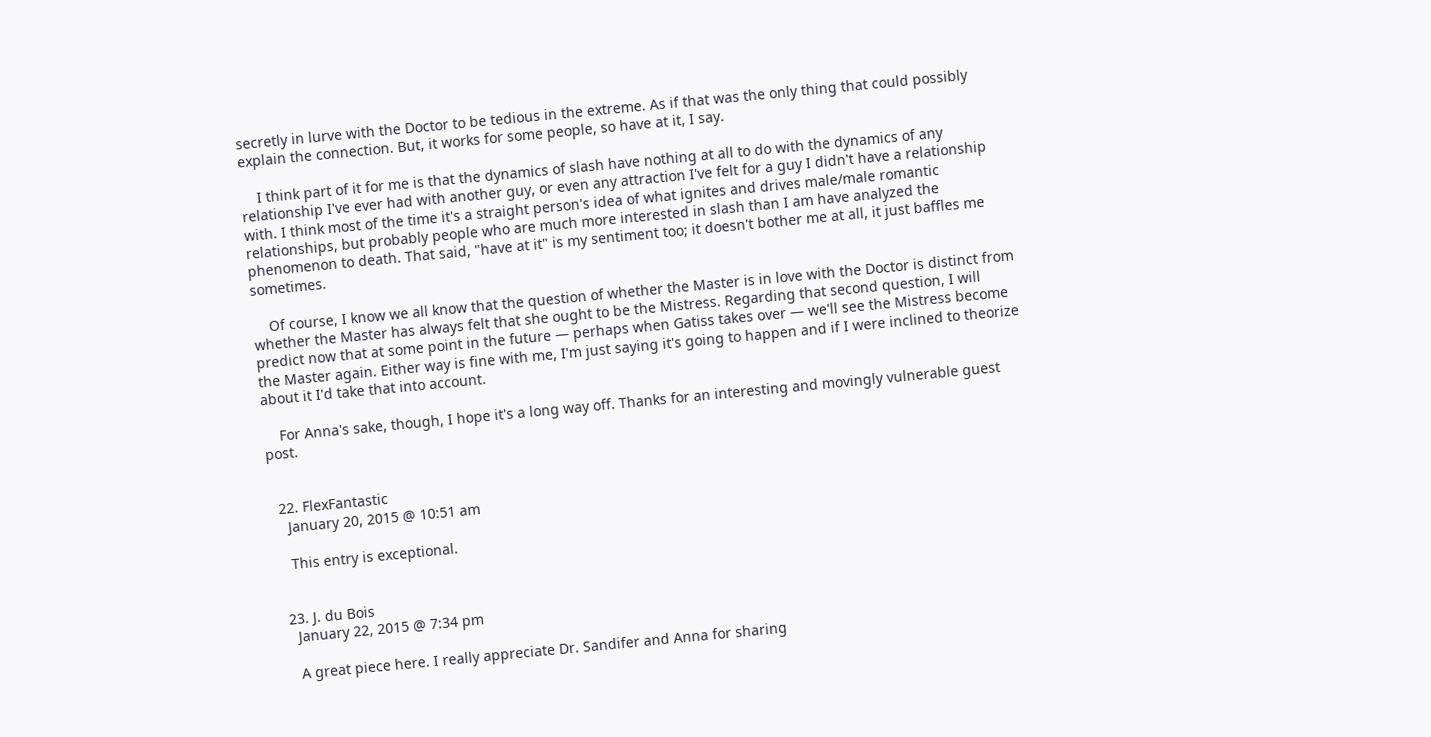secretly in lurve with the Doctor to be tedious in the extreme. As if that was the only thing that could possibly explain the connection. But, it works for some people, so have at it, I say.

    I think part of it for me is that the dynamics of slash have nothing at all to do with the dynamics of any relationship I've ever had with another guy, or even any attraction I've felt for a guy I didn't have a relationship with. I think most of the time it's a straight person's idea of what ignites and drives male/male romantic relationships, but probably people who are much more interested in slash than I am have analyzed the phenomenon to death. That said, "have at it" is my sentiment too; it doesn't bother me at all, it just baffles me sometimes.

    Of course, I know we all know that the question of whether the Master is in love with the Doctor is distinct from whether the Master has always felt that she ought to be the Mistress. Regarding that second question, I will predict now that at some point in the future — perhaps when Gatiss takes over — we'll see the Mistress become the Master again. Either way is fine with me, I'm just saying it's going to happen and if I were inclined to theorize about it I'd take that into account.

    For Anna's sake, though, I hope it's a long way off. Thanks for an interesting and movingly vulnerable guest post.


  22. FlexFantastic
    January 20, 2015 @ 10:51 am

    This entry is exceptional.


  23. J. du Bois
    January 22, 2015 @ 7:34 pm

    A great piece here. I really appreciate Dr. Sandifer and Anna for sharing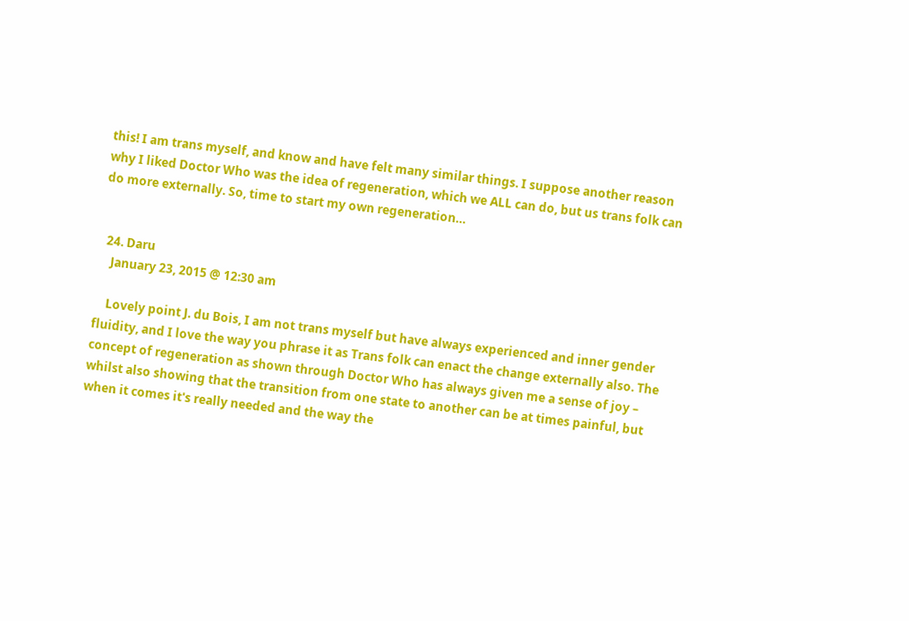this! I am trans myself, and know and have felt many similar things. I suppose another reason why I liked Doctor Who was the idea of regeneration, which we ALL can do, but us trans folk can do more externally. So, time to start my own regeneration…


  24. Daru
    January 23, 2015 @ 12:30 am

    Lovely point J. du Bois, I am not trans myself but have always experienced and inner gender fluidity, and I love the way you phrase it as Trans folk can enact the change externally also. The concept of regeneration as shown through Doctor Who has always given me a sense of joy – whilst also showing that the transition from one state to another can be at times painful, but when it comes it's really needed and the way the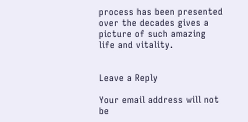process has been presented over the decades gives a picture of such amazing life and vitality.


Leave a Reply

Your email address will not be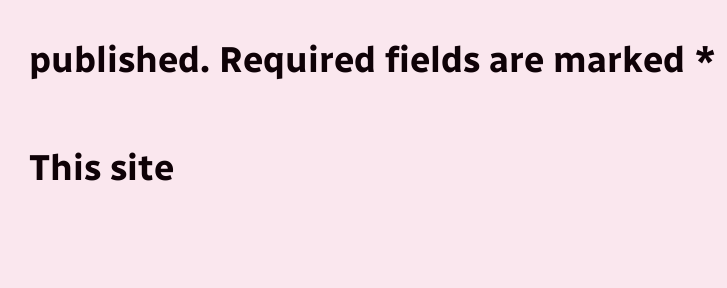published. Required fields are marked *

This site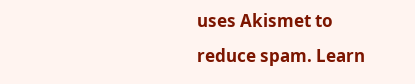uses Akismet to reduce spam. Learn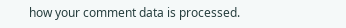how your comment data is processed.